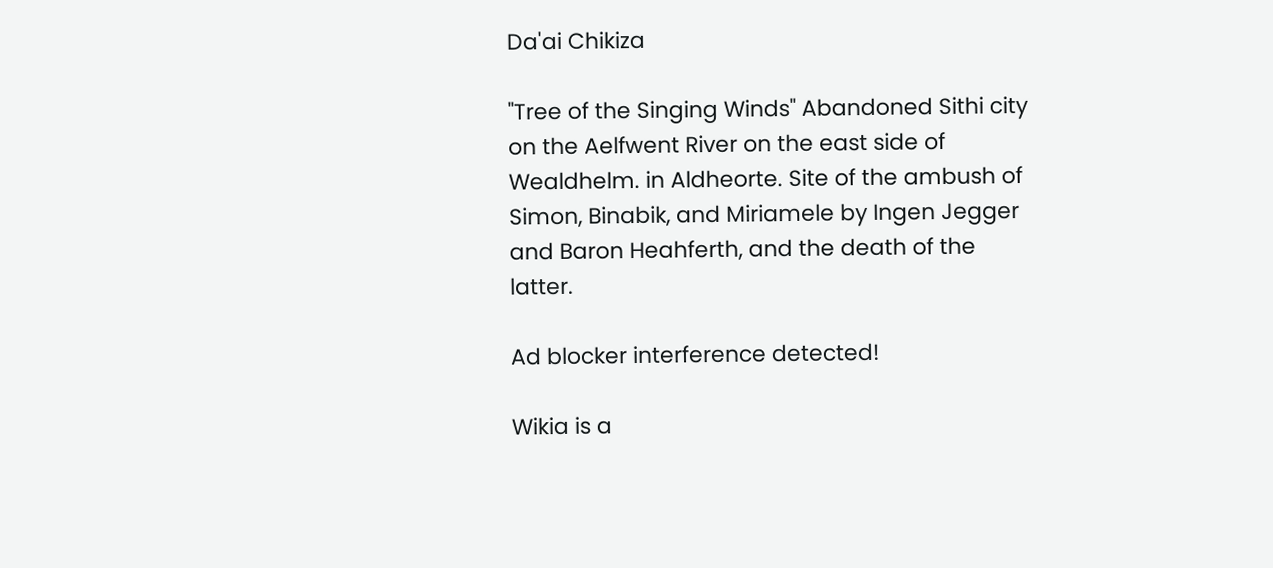Da'ai Chikiza

"Tree of the Singing Winds" Abandoned Sithi city on the Aelfwent River on the east side of Wealdhelm. in Aldheorte. Site of the ambush of Simon, Binabik, and Miriamele by Ingen Jegger and Baron Heahferth, and the death of the latter.

Ad blocker interference detected!

Wikia is a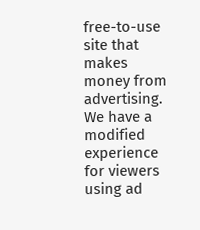free-to-use site that makes money from advertising. We have a modified experience for viewers using ad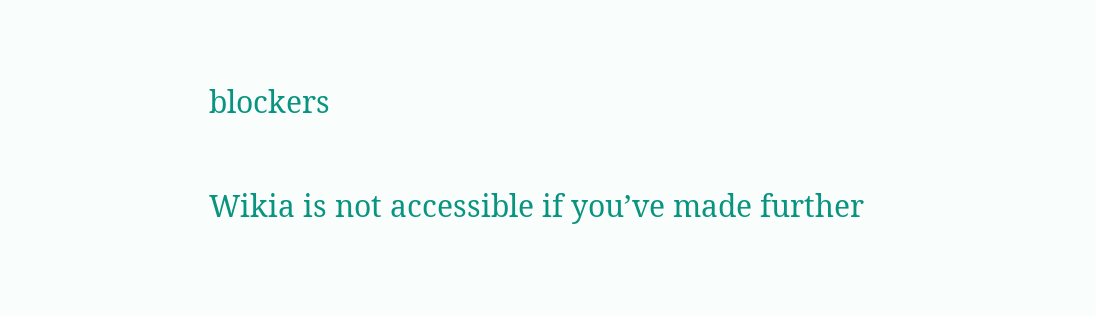blockers

Wikia is not accessible if you’ve made further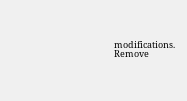modifications. Remove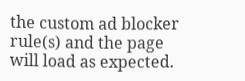the custom ad blocker rule(s) and the page will load as expected.